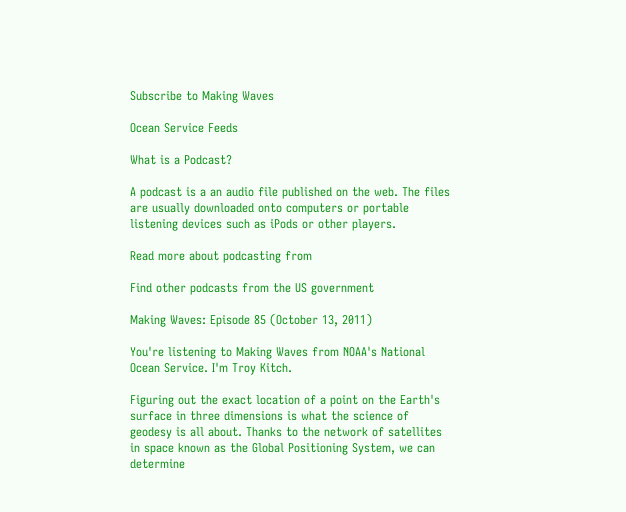Subscribe to Making Waves

Ocean Service Feeds

What is a Podcast?

A podcast is a an audio file published on the web. The files are usually downloaded onto computers or portable listening devices such as iPods or other players.

Read more about podcasting from

Find other podcasts from the US government

Making Waves: Episode 85 (October 13, 2011)

You're listening to Making Waves from NOAA's National Ocean Service. I'm Troy Kitch.

Figuring out the exact location of a point on the Earth's surface in three dimensions is what the science of geodesy is all about. Thanks to the network of satellites in space known as the Global Positioning System, we can determine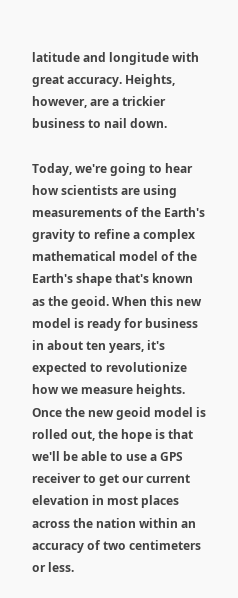latitude and longitude with great accuracy. Heights, however, are a trickier business to nail down.

Today, we're going to hear how scientists are using measurements of the Earth's gravity to refine a complex mathematical model of the Earth's shape that's known as the geoid. When this new model is ready for business in about ten years, it's expected to revolutionize how we measure heights. Once the new geoid model is rolled out, the hope is that we'll be able to use a GPS receiver to get our current elevation in most places across the nation within an accuracy of two centimeters or less.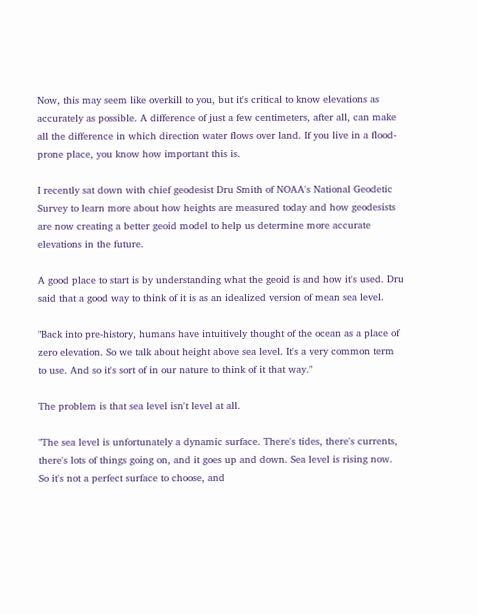Now, this may seem like overkill to you, but it's critical to know elevations as accurately as possible. A difference of just a few centimeters, after all, can make all the difference in which direction water flows over land. If you live in a flood-prone place, you know how important this is.

I recently sat down with chief geodesist Dru Smith of NOAA's National Geodetic Survey to learn more about how heights are measured today and how geodesists are now creating a better geoid model to help us determine more accurate elevations in the future.

A good place to start is by understanding what the geoid is and how it's used. Dru said that a good way to think of it is as an idealized version of mean sea level.

"Back into pre-history, humans have intuitively thought of the ocean as a place of zero elevation. So we talk about height above sea level. It's a very common term to use. And so it's sort of in our nature to think of it that way."

The problem is that sea level isn't level at all.

"The sea level is unfortunately a dynamic surface. There's tides, there's currents, there's lots of things going on, and it goes up and down. Sea level is rising now. So it's not a perfect surface to choose, and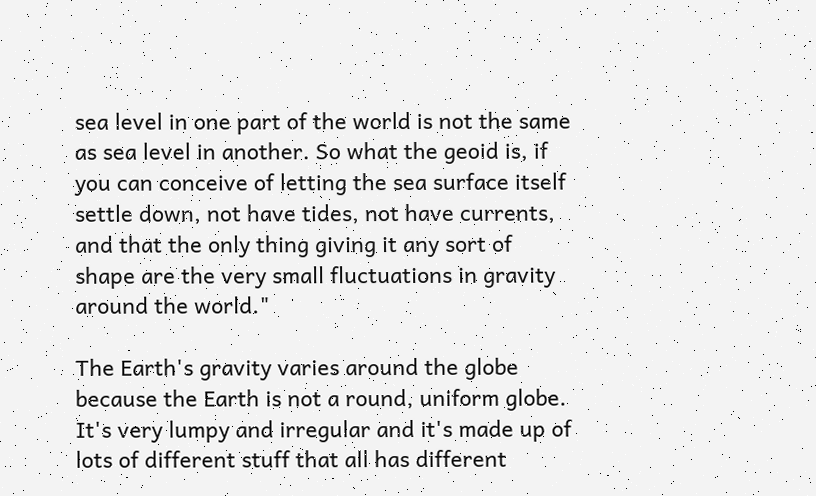sea level in one part of the world is not the same as sea level in another. So what the geoid is, if you can conceive of letting the sea surface itself settle down, not have tides, not have currents, and that the only thing giving it any sort of shape are the very small fluctuations in gravity around the world."

The Earth's gravity varies around the globe because the Earth is not a round, uniform globe. It's very lumpy and irregular and it's made up of lots of different stuff that all has different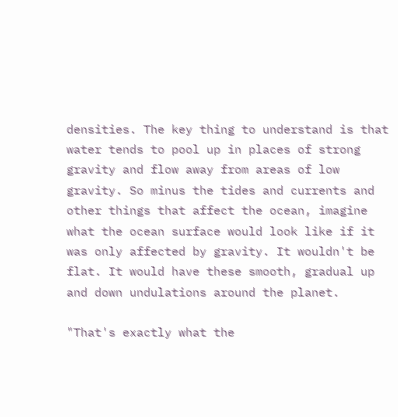densities. The key thing to understand is that water tends to pool up in places of strong gravity and flow away from areas of low gravity. So minus the tides and currents and other things that affect the ocean, imagine what the ocean surface would look like if it was only affected by gravity. It wouldn't be flat. It would have these smooth, gradual up and down undulations around the planet.

"That's exactly what the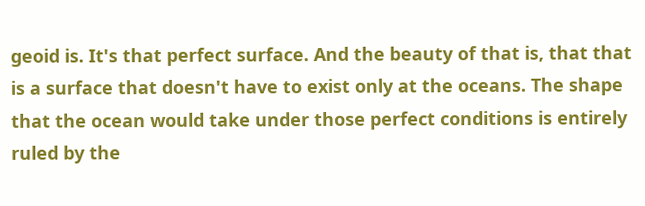geoid is. It's that perfect surface. And the beauty of that is, that that is a surface that doesn't have to exist only at the oceans. The shape that the ocean would take under those perfect conditions is entirely ruled by the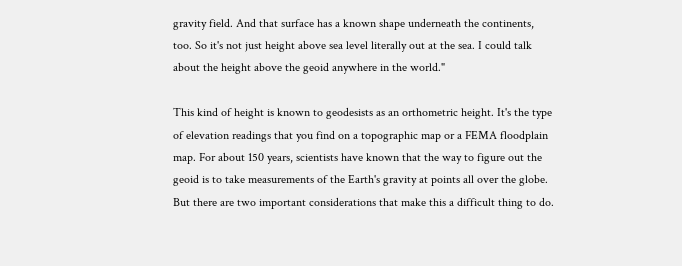gravity field. And that surface has a known shape underneath the continents, too. So it's not just height above sea level literally out at the sea. I could talk about the height above the geoid anywhere in the world."

This kind of height is known to geodesists as an orthometric height. It's the type of elevation readings that you find on a topographic map or a FEMA floodplain map. For about 150 years, scientists have known that the way to figure out the geoid is to take measurements of the Earth's gravity at points all over the globe. But there are two important considerations that make this a difficult thing to do.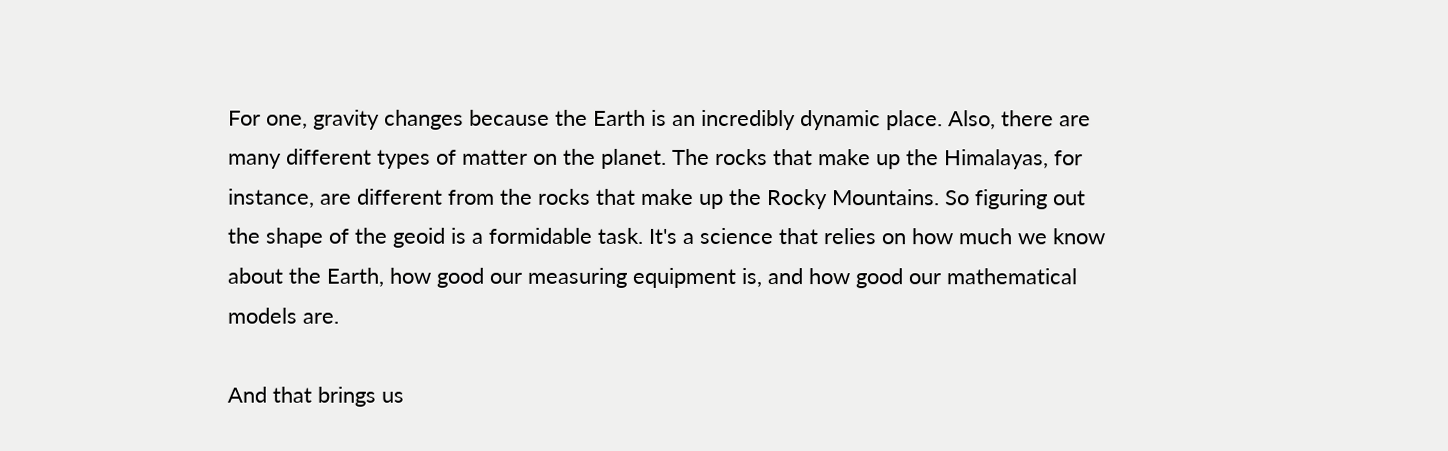For one, gravity changes because the Earth is an incredibly dynamic place. Also, there are many different types of matter on the planet. The rocks that make up the Himalayas, for instance, are different from the rocks that make up the Rocky Mountains. So figuring out the shape of the geoid is a formidable task. It's a science that relies on how much we know about the Earth, how good our measuring equipment is, and how good our mathematical models are.

And that brings us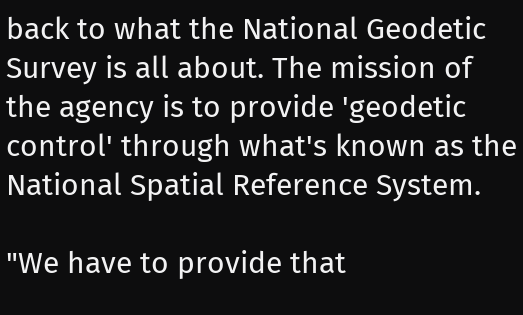back to what the National Geodetic Survey is all about. The mission of the agency is to provide 'geodetic control' through what's known as the National Spatial Reference System.

"We have to provide that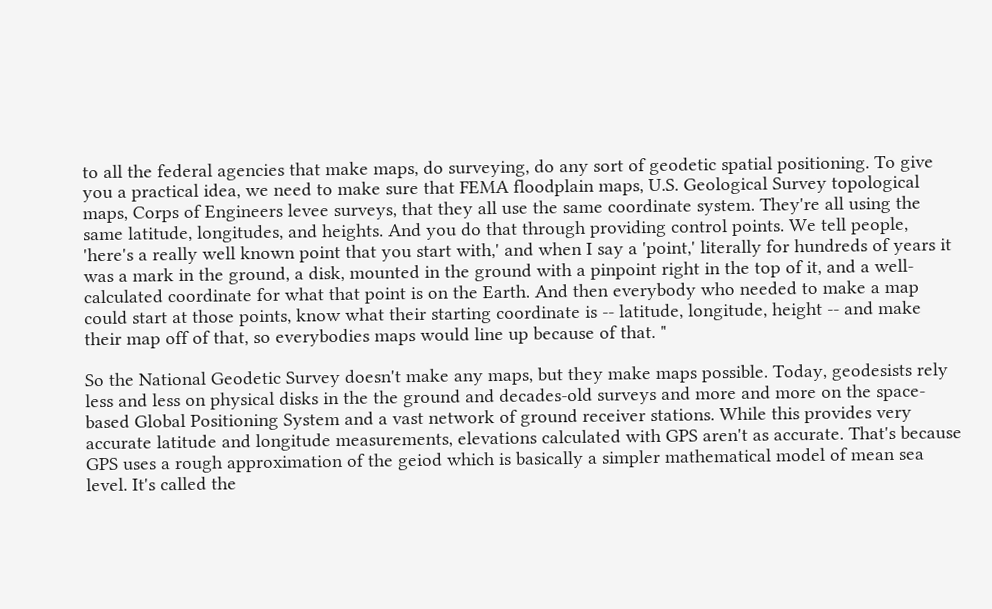to all the federal agencies that make maps, do surveying, do any sort of geodetic spatial positioning. To give you a practical idea, we need to make sure that FEMA floodplain maps, U.S. Geological Survey topological maps, Corps of Engineers levee surveys, that they all use the same coordinate system. They're all using the same latitude, longitudes, and heights. And you do that through providing control points. We tell people, 'here's a really well known point that you start with,' and when I say a 'point,' literally for hundreds of years it was a mark in the ground, a disk, mounted in the ground with a pinpoint right in the top of it, and a well-calculated coordinate for what that point is on the Earth. And then everybody who needed to make a map could start at those points, know what their starting coordinate is -- latitude, longitude, height -- and make their map off of that, so everybodies maps would line up because of that. "

So the National Geodetic Survey doesn't make any maps, but they make maps possible. Today, geodesists rely less and less on physical disks in the the ground and decades-old surveys and more and more on the space-based Global Positioning System and a vast network of ground receiver stations. While this provides very accurate latitude and longitude measurements, elevations calculated with GPS aren't as accurate. That's because GPS uses a rough approximation of the geiod which is basically a simpler mathematical model of mean sea level. It's called the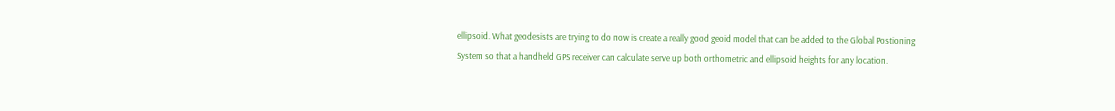ellipsoid. What geodesists are trying to do now is create a really good geoid model that can be added to the Global Postioning System so that a handheld GPS receiver can calculate serve up both orthometric and ellipsoid heights for any location.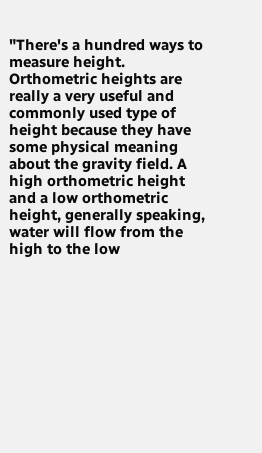"There's a hundred ways to measure height. Orthometric heights are really a very useful and commonly used type of height because they have some physical meaning about the gravity field. A high orthometric height and a low orthometric height, generally speaking, water will flow from the high to the low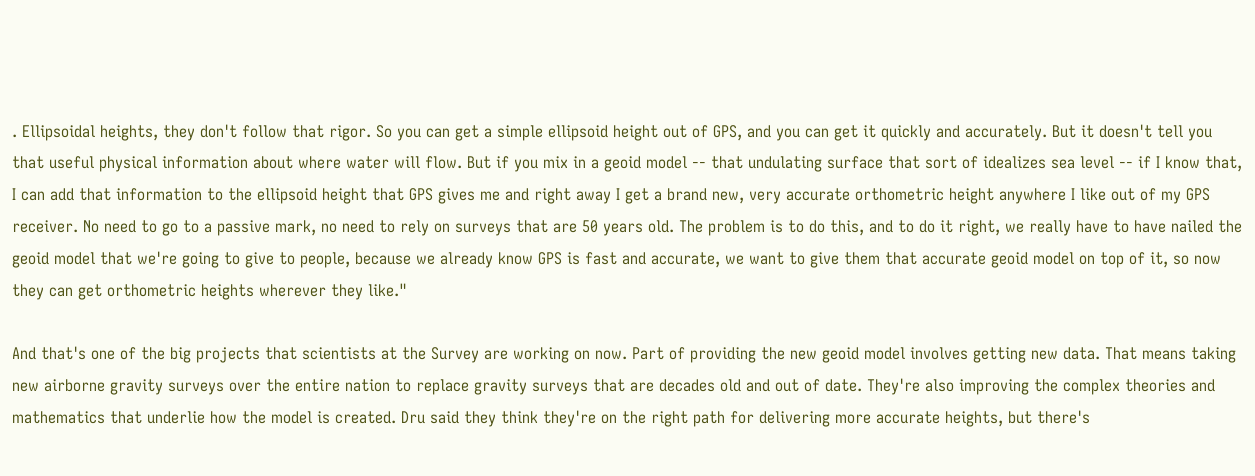. Ellipsoidal heights, they don't follow that rigor. So you can get a simple ellipsoid height out of GPS, and you can get it quickly and accurately. But it doesn't tell you that useful physical information about where water will flow. But if you mix in a geoid model -- that undulating surface that sort of idealizes sea level -- if I know that, I can add that information to the ellipsoid height that GPS gives me and right away I get a brand new, very accurate orthometric height anywhere I like out of my GPS receiver. No need to go to a passive mark, no need to rely on surveys that are 50 years old. The problem is to do this, and to do it right, we really have to have nailed the geoid model that we're going to give to people, because we already know GPS is fast and accurate, we want to give them that accurate geoid model on top of it, so now they can get orthometric heights wherever they like."

And that's one of the big projects that scientists at the Survey are working on now. Part of providing the new geoid model involves getting new data. That means taking new airborne gravity surveys over the entire nation to replace gravity surveys that are decades old and out of date. They're also improving the complex theories and mathematics that underlie how the model is created. Dru said they think they're on the right path for delivering more accurate heights, but there's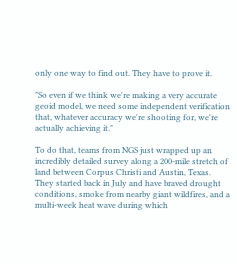only one way to find out. They have to prove it.

"So even if we think we're making a very accurate geoid model, we need some independent verification that, whatever accuracy we're shooting for, we're actually achieving it."

To do that, teams from NGS just wrapped up an incredibly detailed survey along a 200-mile stretch of land between Corpus Christi and Austin, Texas. They started back in July and have braved drought conditions, smoke from nearby giant wildfires, and a multi-week heat wave during which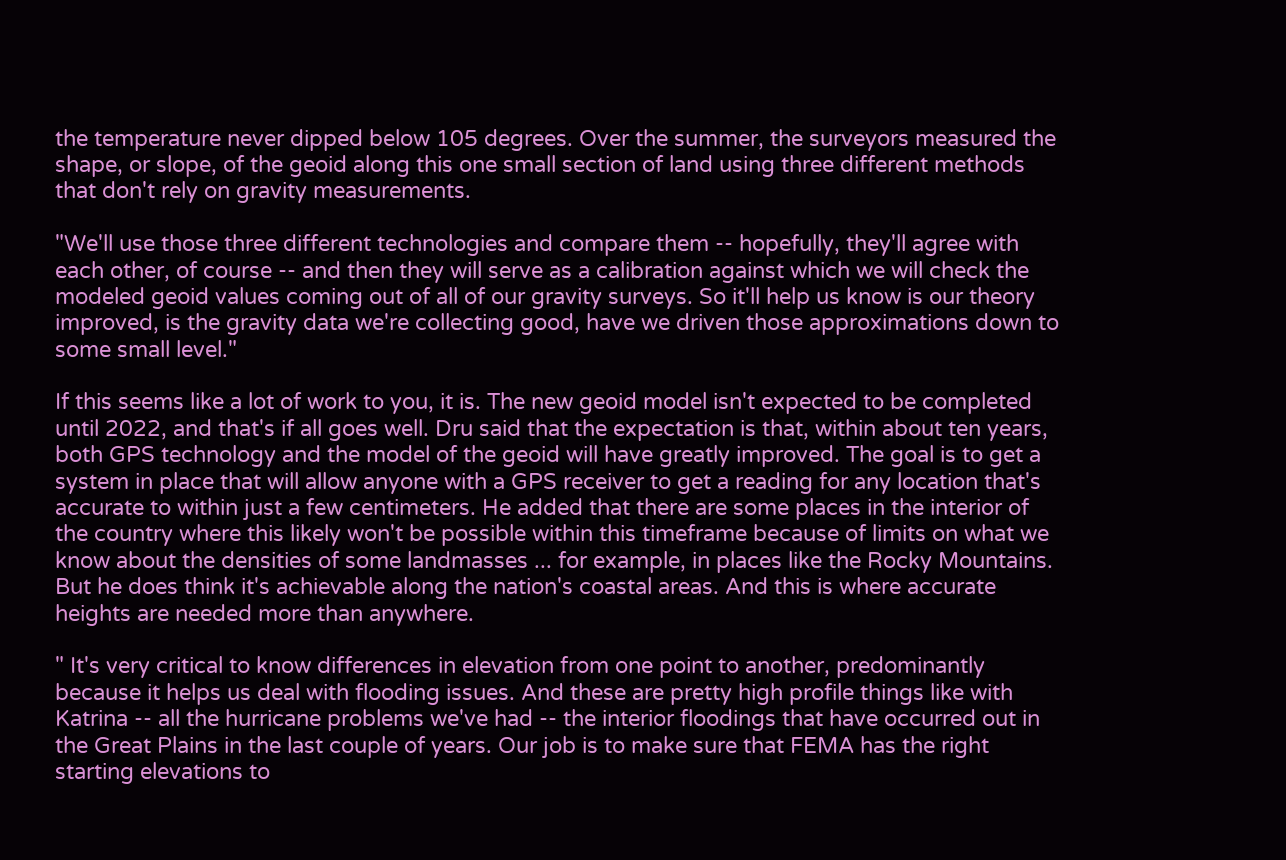the temperature never dipped below 105 degrees. Over the summer, the surveyors measured the shape, or slope, of the geoid along this one small section of land using three different methods that don't rely on gravity measurements.

"We'll use those three different technologies and compare them -- hopefully, they'll agree with each other, of course -- and then they will serve as a calibration against which we will check the modeled geoid values coming out of all of our gravity surveys. So it'll help us know is our theory improved, is the gravity data we're collecting good, have we driven those approximations down to some small level."

If this seems like a lot of work to you, it is. The new geoid model isn't expected to be completed until 2022, and that's if all goes well. Dru said that the expectation is that, within about ten years, both GPS technology and the model of the geoid will have greatly improved. The goal is to get a system in place that will allow anyone with a GPS receiver to get a reading for any location that's accurate to within just a few centimeters. He added that there are some places in the interior of the country where this likely won't be possible within this timeframe because of limits on what we know about the densities of some landmasses ... for example, in places like the Rocky Mountains. But he does think it's achievable along the nation's coastal areas. And this is where accurate heights are needed more than anywhere.

" It's very critical to know differences in elevation from one point to another, predominantly because it helps us deal with flooding issues. And these are pretty high profile things like with Katrina -- all the hurricane problems we've had -- the interior floodings that have occurred out in the Great Plains in the last couple of years. Our job is to make sure that FEMA has the right starting elevations to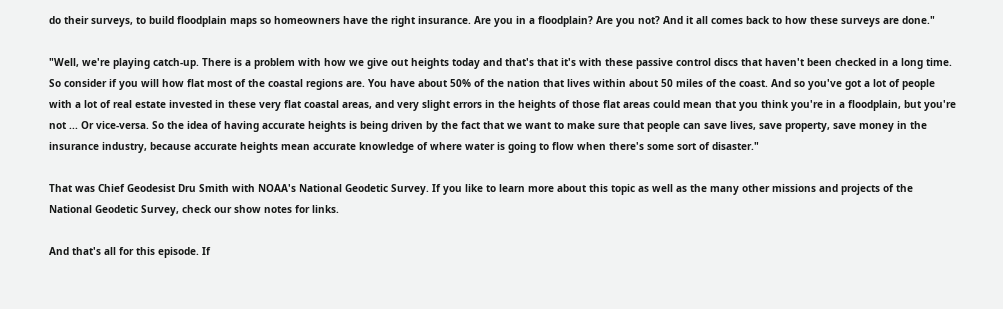do their surveys, to build floodplain maps so homeowners have the right insurance. Are you in a floodplain? Are you not? And it all comes back to how these surveys are done."

"Well, we're playing catch-up. There is a problem with how we give out heights today and that's that it's with these passive control discs that haven't been checked in a long time. So consider if you will how flat most of the coastal regions are. You have about 50% of the nation that lives within about 50 miles of the coast. And so you've got a lot of people with a lot of real estate invested in these very flat coastal areas, and very slight errors in the heights of those flat areas could mean that you think you're in a floodplain, but you're not ... Or vice-versa. So the idea of having accurate heights is being driven by the fact that we want to make sure that people can save lives, save property, save money in the insurance industry, because accurate heights mean accurate knowledge of where water is going to flow when there's some sort of disaster."

That was Chief Geodesist Dru Smith with NOAA's National Geodetic Survey. If you like to learn more about this topic as well as the many other missions and projects of the National Geodetic Survey, check our show notes for links.

And that's all for this episode. If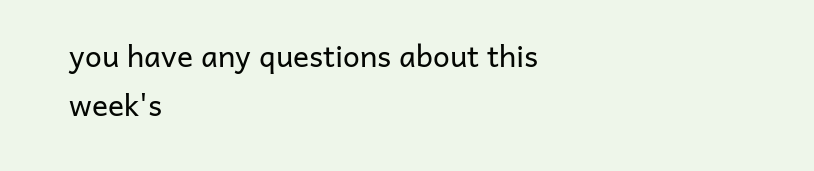you have any questions about this week's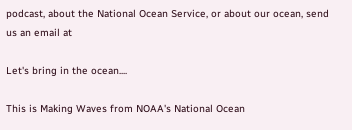podcast, about the National Ocean Service, or about our ocean, send us an email at

Let's bring in the ocean....

This is Making Waves from NOAA's National Ocean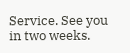Service. See you in two weeks.